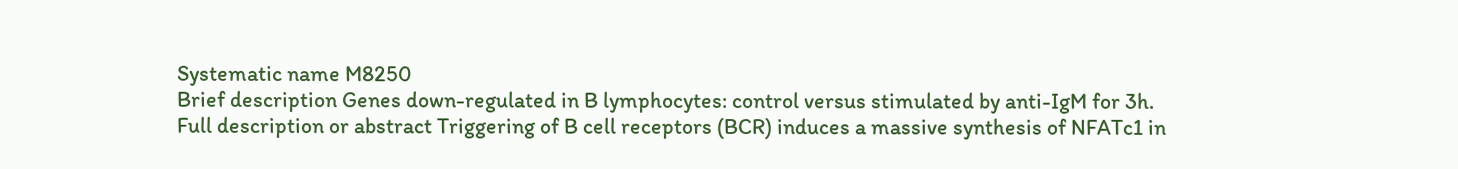Systematic name M8250
Brief description Genes down-regulated in B lymphocytes: control versus stimulated by anti-IgM for 3h.
Full description or abstract Triggering of B cell receptors (BCR) induces a massive synthesis of NFATc1 in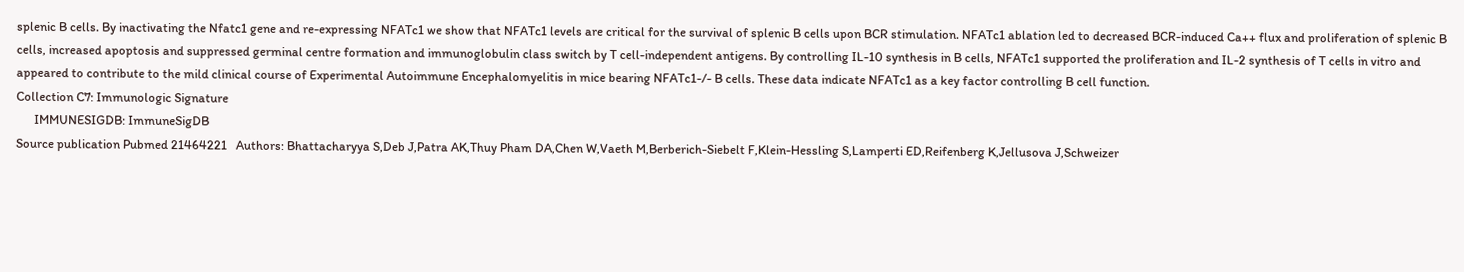splenic B cells. By inactivating the Nfatc1 gene and re-expressing NFATc1 we show that NFATc1 levels are critical for the survival of splenic B cells upon BCR stimulation. NFATc1 ablation led to decreased BCR-induced Ca++ flux and proliferation of splenic B cells, increased apoptosis and suppressed germinal centre formation and immunoglobulin class switch by T cell-independent antigens. By controlling IL-10 synthesis in B cells, NFATc1 supported the proliferation and IL-2 synthesis of T cells in vitro and appeared to contribute to the mild clinical course of Experimental Autoimmune Encephalomyelitis in mice bearing NFATc1-/- B cells. These data indicate NFATc1 as a key factor controlling B cell function.
Collection C7: Immunologic Signature
      IMMUNESIGDB: ImmuneSigDB
Source publication Pubmed 21464221   Authors: Bhattacharyya S,Deb J,Patra AK,Thuy Pham DA,Chen W,Vaeth M,Berberich-Siebelt F,Klein-Hessling S,Lamperti ED,Reifenberg K,Jellusova J,Schweizer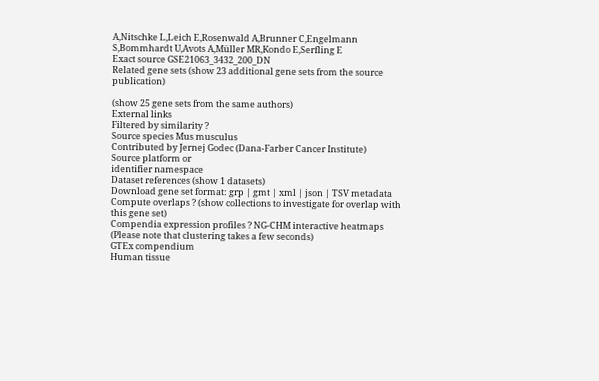A,Nitschke L,Leich E,Rosenwald A,Brunner C,Engelmann S,Bommhardt U,Avots A,Müller MR,Kondo E,Serfling E
Exact source GSE21063_3432_200_DN
Related gene sets (show 23 additional gene sets from the source publication)

(show 25 gene sets from the same authors)
External links
Filtered by similarity ?
Source species Mus musculus
Contributed by Jernej Godec (Dana-Farber Cancer Institute)
Source platform or
identifier namespace
Dataset references (show 1 datasets)
Download gene set format: grp | gmt | xml | json | TSV metadata
Compute overlaps ? (show collections to investigate for overlap with this gene set)
Compendia expression profiles ? NG-CHM interactive heatmaps
(Please note that clustering takes a few seconds)
GTEx compendium
Human tissue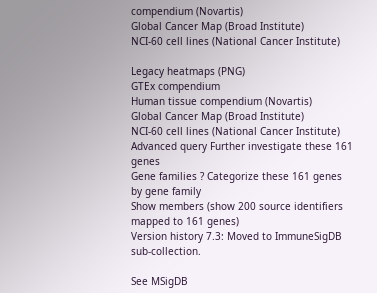compendium (Novartis)
Global Cancer Map (Broad Institute)
NCI-60 cell lines (National Cancer Institute)

Legacy heatmaps (PNG)
GTEx compendium
Human tissue compendium (Novartis)
Global Cancer Map (Broad Institute)
NCI-60 cell lines (National Cancer Institute)
Advanced query Further investigate these 161 genes
Gene families ? Categorize these 161 genes by gene family
Show members (show 200 source identifiers mapped to 161 genes)
Version history 7.3: Moved to ImmuneSigDB sub-collection.

See MSigDB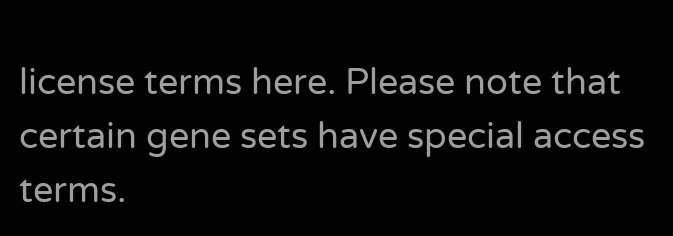license terms here. Please note that certain gene sets have special access terms.